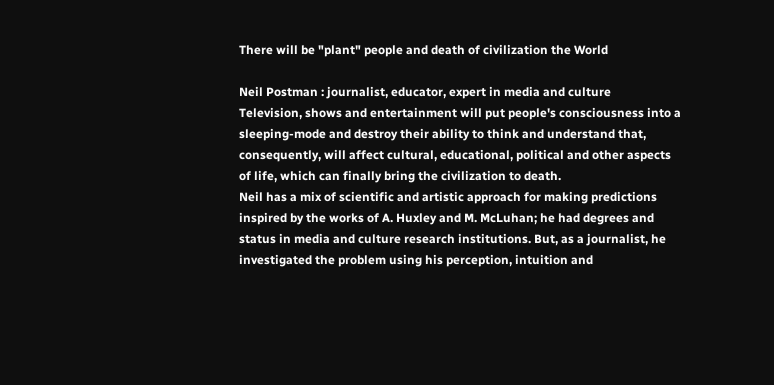There will be "plant" people and death of civilization the World

Neil Postman : journalist, educator, expert in media and culture
Television, shows and entertainment will put people's consciousness into a sleeping-mode and destroy their ability to think and understand that, consequently, will affect cultural, educational, political and other aspects of life, which can finally bring the civilization to death.
Neil has a mix of scientific and artistic approach for making predictions inspired by the works of A. Huxley and M. McLuhan; he had degrees and status in media and culture research institutions. But, as a journalist, he investigated the problem using his perception, intuition and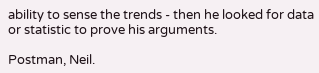ability to sense the trends - then he looked for data or statistic to prove his arguments.

Postman, Neil.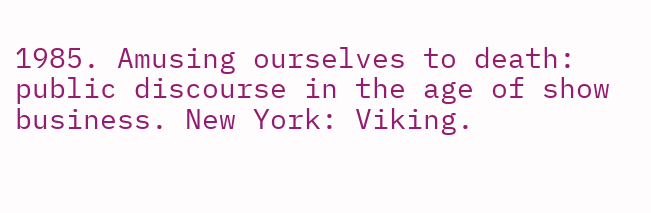1985. Amusing ourselves to death: public discourse in the age of show business. New York: Viking.